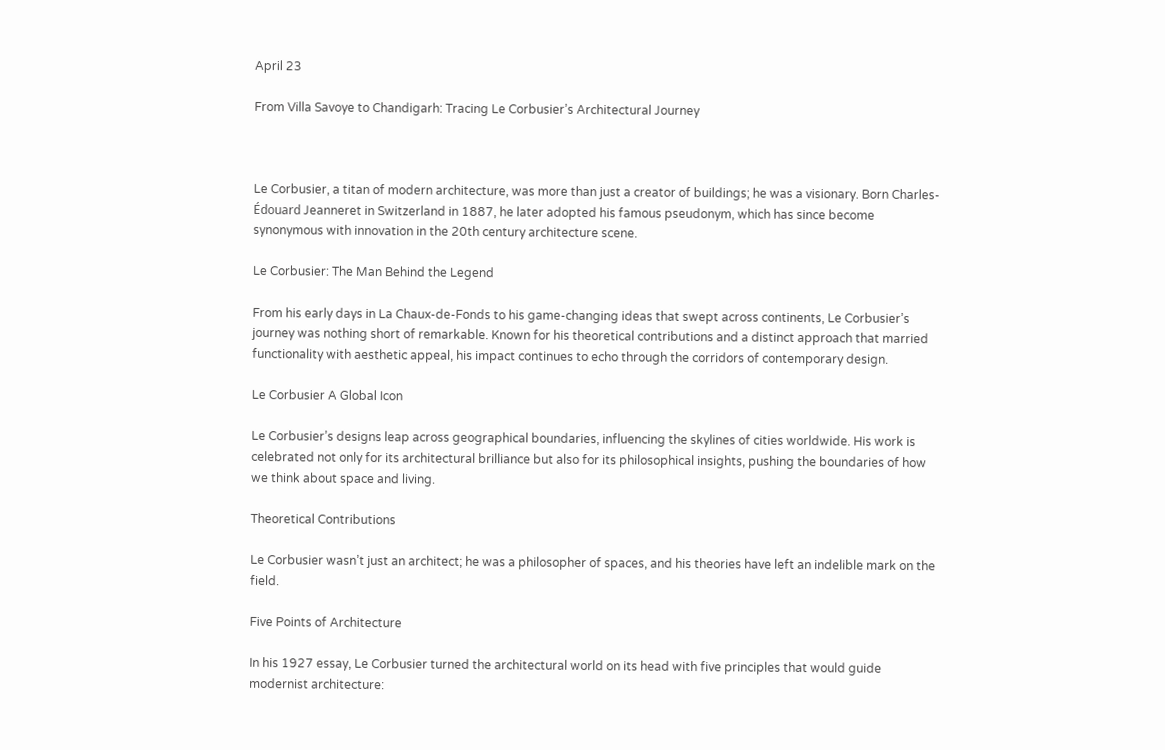April 23

From Villa Savoye to Chandigarh: Tracing Le Corbusier’s Architectural Journey



Le Corbusier, a titan of modern architecture, was more than just a creator of buildings; he was a visionary. Born Charles-Édouard Jeanneret in Switzerland in 1887, he later adopted his famous pseudonym, which has since become synonymous with innovation in the 20th century architecture scene.

Le Corbusier: The Man Behind the Legend

From his early days in La Chaux-de-Fonds to his game-changing ideas that swept across continents, Le Corbusier’s journey was nothing short of remarkable. Known for his theoretical contributions and a distinct approach that married functionality with aesthetic appeal, his impact continues to echo through the corridors of contemporary design.

Le Corbusier A Global Icon

Le Corbusier’s designs leap across geographical boundaries, influencing the skylines of cities worldwide. His work is celebrated not only for its architectural brilliance but also for its philosophical insights, pushing the boundaries of how we think about space and living.

Theoretical Contributions

Le Corbusier wasn’t just an architect; he was a philosopher of spaces, and his theories have left an indelible mark on the field.

Five Points of Architecture

In his 1927 essay, Le Corbusier turned the architectural world on its head with five principles that would guide modernist architecture: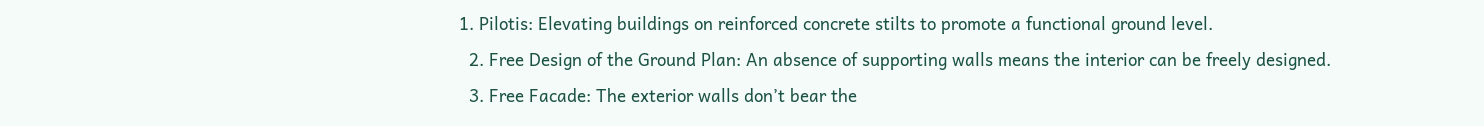1. Pilotis: Elevating buildings on reinforced concrete stilts to promote a functional ground level.
  2. Free Design of the Ground Plan: An absence of supporting walls means the interior can be freely designed.
  3. Free Facade: The exterior walls don’t bear the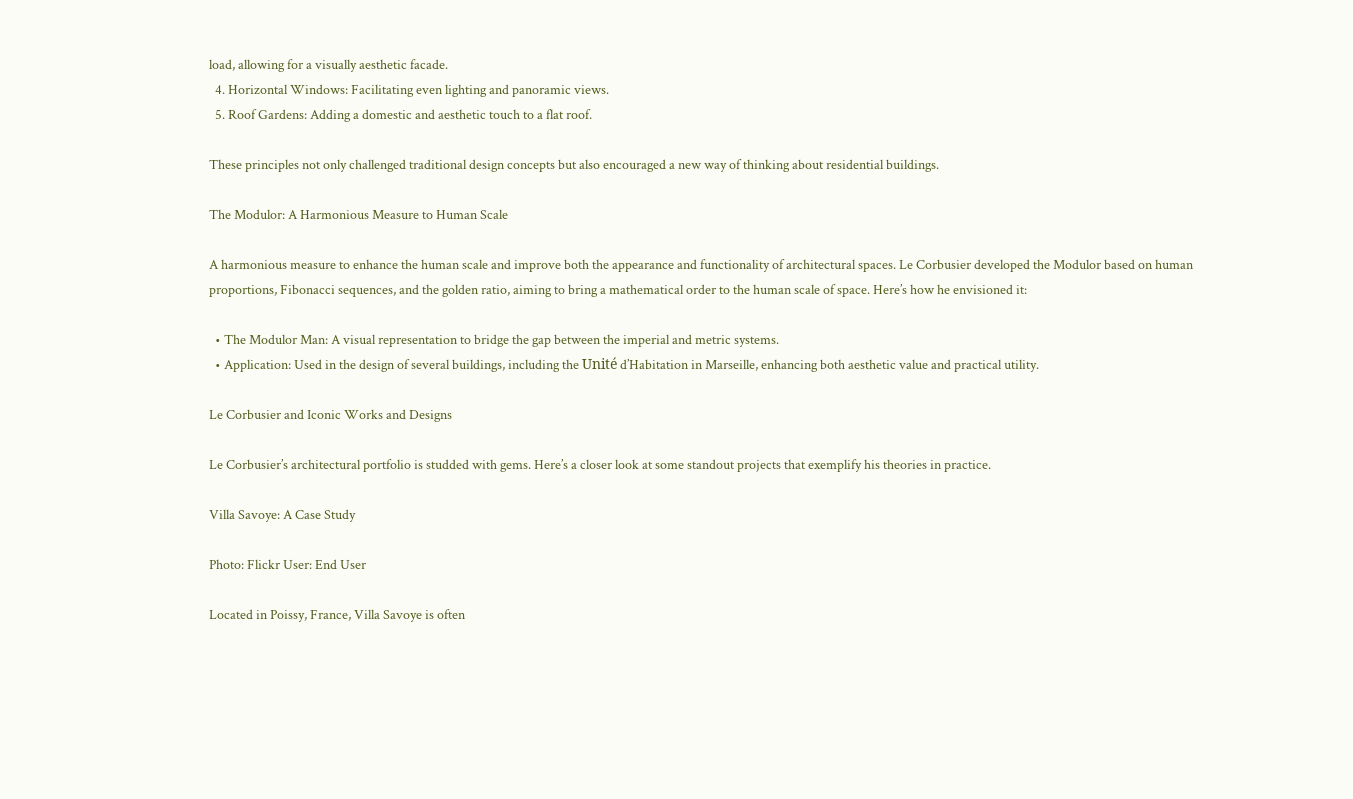load, allowing for a visually aesthetic facade.
  4. Horizontal Windows: Facilitating even lighting and panoramic views.
  5. Roof Gardens: Adding a domestic and aesthetic touch to a flat roof.

These principles not only challenged traditional design concepts but also encouraged a new way of thinking about residential buildings.

The Modulor: A Harmonious Measure to Human Scale

A harmonious measure to enhance the human scale and improve both the appearance and functionality of architectural spaces. Le Corbusier developed the Modulor based on human proportions, Fibonacci sequences, and the golden ratio, aiming to bring a mathematical order to the human scale of space. Here’s how he envisioned it:

  • The Modulor Man: A visual representation to bridge the gap between the imperial and metric systems.
  • Application: Used in the design of several buildings, including the Unité d’Habitation in Marseille, enhancing both aesthetic value and practical utility.

Le Corbusier and Iconic Works and Designs

Le Corbusier’s architectural portfolio is studded with gems. Here’s a closer look at some standout projects that exemplify his theories in practice.

Villa Savoye: A Case Study

Photo: Flickr User: End User

Located in Poissy, France, Villa Savoye is often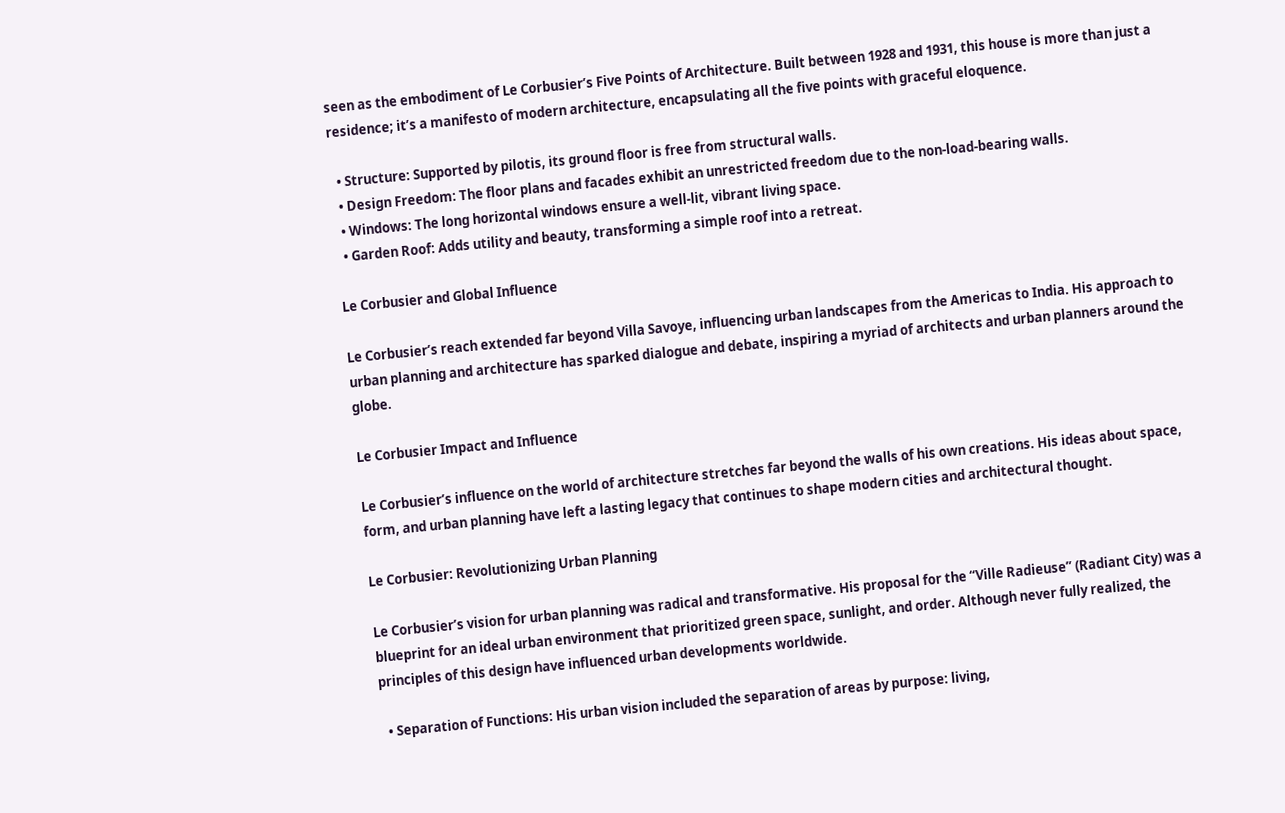seen as the embodiment of Le Corbusier’s Five Points of Architecture. Built between 1928 and 1931, this house is more than just a residence; it’s a manifesto of modern architecture, encapsulating all the five points with graceful eloquence.

  • Structure: Supported by pilotis, its ground floor is free from structural walls.
  • Design Freedom: The floor plans and facades exhibit an unrestricted freedom due to the non-load-bearing walls.
  • Windows: The long horizontal windows ensure a well-lit, vibrant living space.
  • Garden Roof: Adds utility and beauty, transforming a simple roof into a retreat.

Le Corbusier and Global Influence

Le Corbusier’s reach extended far beyond Villa Savoye, influencing urban landscapes from the Americas to India. His approach to urban planning and architecture has sparked dialogue and debate, inspiring a myriad of architects and urban planners around the globe.

Le Corbusier Impact and Influence

Le Corbusier’s influence on the world of architecture stretches far beyond the walls of his own creations. His ideas about space, form, and urban planning have left a lasting legacy that continues to shape modern cities and architectural thought.

Le Corbusier: Revolutionizing Urban Planning

Le Corbusier’s vision for urban planning was radical and transformative. His proposal for the “Ville Radieuse” (Radiant City) was a blueprint for an ideal urban environment that prioritized green space, sunlight, and order. Although never fully realized, the principles of this design have influenced urban developments worldwide.

  • Separation of Functions: His urban vision included the separation of areas by purpose: living,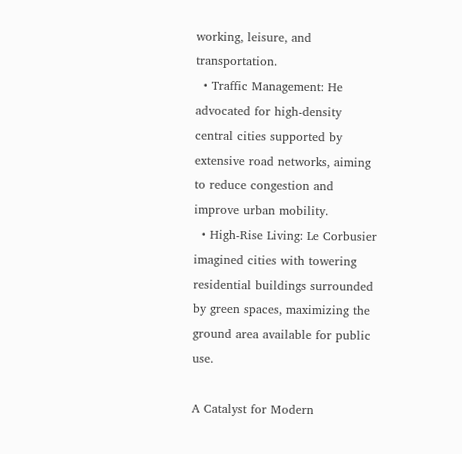working, leisure, and transportation.
  • Traffic Management: He advocated for high-density central cities supported by extensive road networks, aiming to reduce congestion and improve urban mobility.
  • High-Rise Living: Le Corbusier imagined cities with towering residential buildings surrounded by green spaces, maximizing the ground area available for public use.

A Catalyst for Modern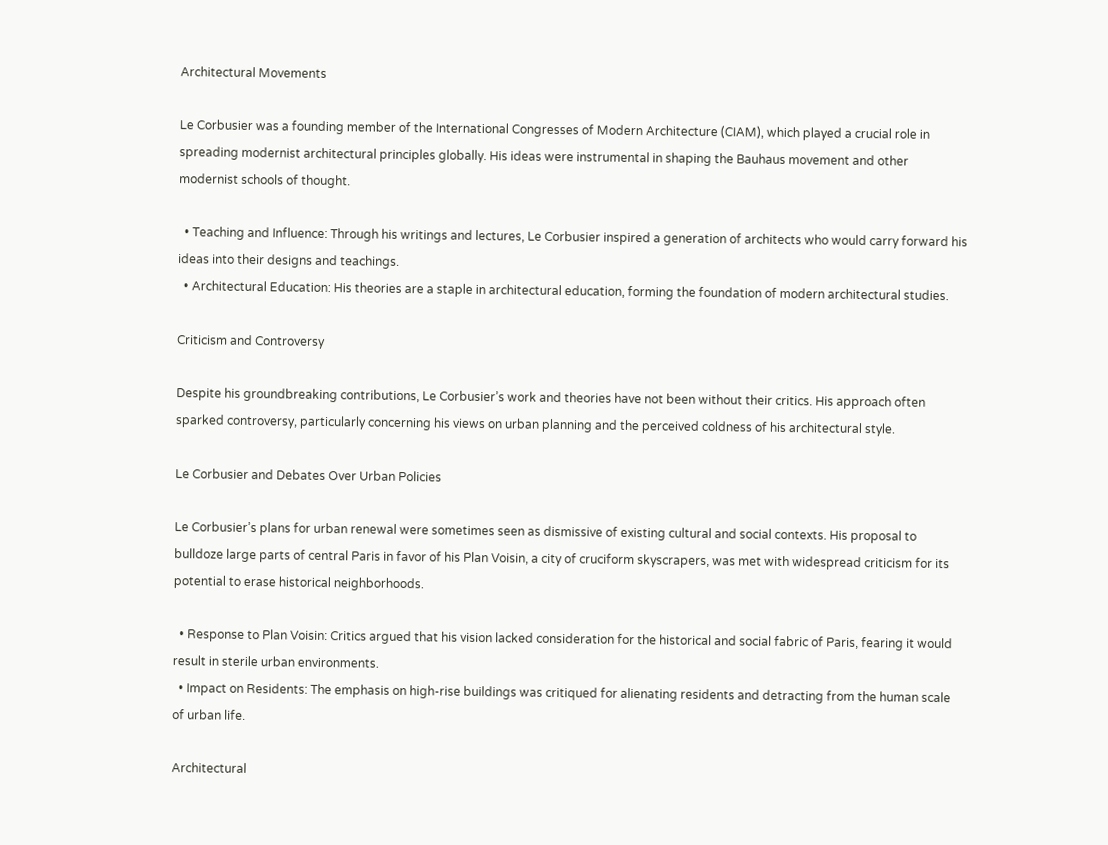Architectural Movements

Le Corbusier was a founding member of the International Congresses of Modern Architecture (CIAM), which played a crucial role in spreading modernist architectural principles globally. His ideas were instrumental in shaping the Bauhaus movement and other modernist schools of thought.

  • Teaching and Influence: Through his writings and lectures, Le Corbusier inspired a generation of architects who would carry forward his ideas into their designs and teachings.
  • Architectural Education: His theories are a staple in architectural education, forming the foundation of modern architectural studies.

Criticism and Controversy

Despite his groundbreaking contributions, Le Corbusier’s work and theories have not been without their critics. His approach often sparked controversy, particularly concerning his views on urban planning and the perceived coldness of his architectural style.

Le Corbusier and Debates Over Urban Policies

Le Corbusier’s plans for urban renewal were sometimes seen as dismissive of existing cultural and social contexts. His proposal to bulldoze large parts of central Paris in favor of his Plan Voisin, a city of cruciform skyscrapers, was met with widespread criticism for its potential to erase historical neighborhoods.

  • Response to Plan Voisin: Critics argued that his vision lacked consideration for the historical and social fabric of Paris, fearing it would result in sterile urban environments.
  • Impact on Residents: The emphasis on high-rise buildings was critiqued for alienating residents and detracting from the human scale of urban life.

Architectural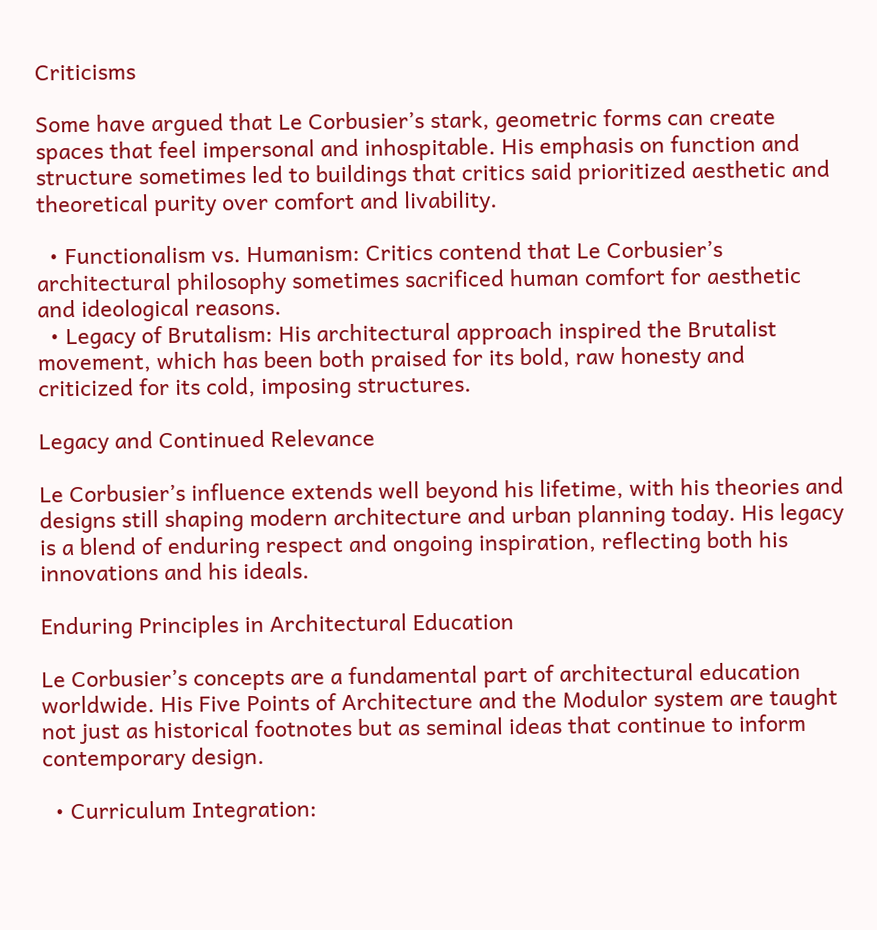Criticisms

Some have argued that Le Corbusier’s stark, geometric forms can create spaces that feel impersonal and inhospitable. His emphasis on function and structure sometimes led to buildings that critics said prioritized aesthetic and theoretical purity over comfort and livability.

  • Functionalism vs. Humanism: Critics contend that Le Corbusier’s architectural philosophy sometimes sacrificed human comfort for aesthetic and ideological reasons.
  • Legacy of Brutalism: His architectural approach inspired the Brutalist movement, which has been both praised for its bold, raw honesty and criticized for its cold, imposing structures.

Legacy and Continued Relevance

Le Corbusier’s influence extends well beyond his lifetime, with his theories and designs still shaping modern architecture and urban planning today. His legacy is a blend of enduring respect and ongoing inspiration, reflecting both his innovations and his ideals.

Enduring Principles in Architectural Education

Le Corbusier’s concepts are a fundamental part of architectural education worldwide. His Five Points of Architecture and the Modulor system are taught not just as historical footnotes but as seminal ideas that continue to inform contemporary design.

  • Curriculum Integration: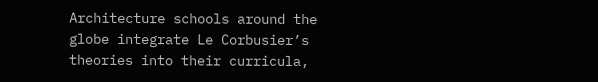Architecture schools around the globe integrate Le Corbusier’s theories into their curricula,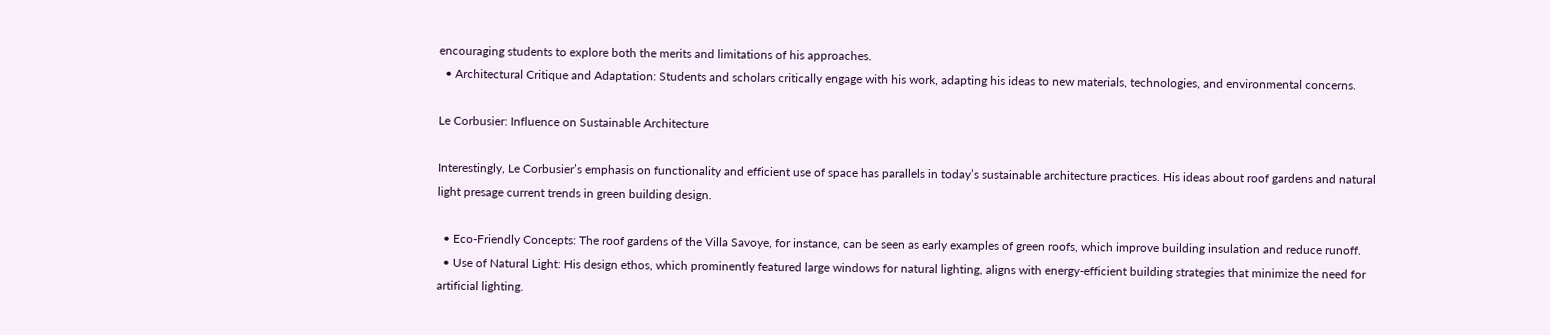encouraging students to explore both the merits and limitations of his approaches.
  • Architectural Critique and Adaptation: Students and scholars critically engage with his work, adapting his ideas to new materials, technologies, and environmental concerns.

Le Corbusier: Influence on Sustainable Architecture

Interestingly, Le Corbusier’s emphasis on functionality and efficient use of space has parallels in today’s sustainable architecture practices. His ideas about roof gardens and natural light presage current trends in green building design.

  • Eco-Friendly Concepts: The roof gardens of the Villa Savoye, for instance, can be seen as early examples of green roofs, which improve building insulation and reduce runoff.
  • Use of Natural Light: His design ethos, which prominently featured large windows for natural lighting, aligns with energy-efficient building strategies that minimize the need for artificial lighting.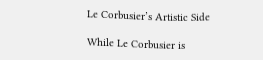Le Corbusier’s Artistic Side

While Le Corbusier is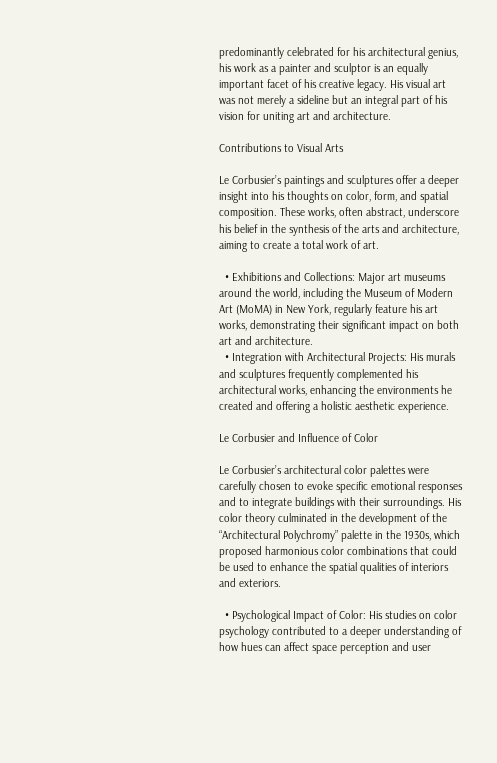predominantly celebrated for his architectural genius, his work as a painter and sculptor is an equally important facet of his creative legacy. His visual art was not merely a sideline but an integral part of his vision for uniting art and architecture.

Contributions to Visual Arts

Le Corbusier’s paintings and sculptures offer a deeper insight into his thoughts on color, form, and spatial composition. These works, often abstract, underscore his belief in the synthesis of the arts and architecture, aiming to create a total work of art.

  • Exhibitions and Collections: Major art museums around the world, including the Museum of Modern Art (MoMA) in New York, regularly feature his art works, demonstrating their significant impact on both art and architecture.
  • Integration with Architectural Projects: His murals and sculptures frequently complemented his architectural works, enhancing the environments he created and offering a holistic aesthetic experience.

Le Corbusier and Influence of Color

Le Corbusier’s architectural color palettes were carefully chosen to evoke specific emotional responses and to integrate buildings with their surroundings. His color theory culminated in the development of the “Architectural Polychromy” palette in the 1930s, which proposed harmonious color combinations that could be used to enhance the spatial qualities of interiors and exteriors.

  • Psychological Impact of Color: His studies on color psychology contributed to a deeper understanding of how hues can affect space perception and user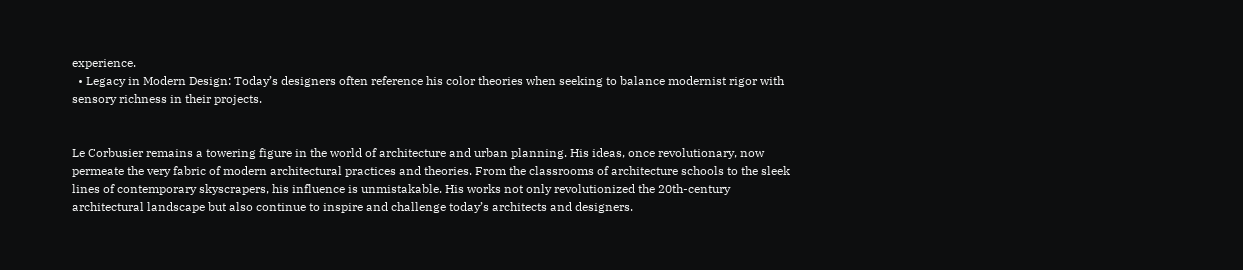experience.
  • Legacy in Modern Design: Today’s designers often reference his color theories when seeking to balance modernist rigor with sensory richness in their projects.


Le Corbusier remains a towering figure in the world of architecture and urban planning. His ideas, once revolutionary, now permeate the very fabric of modern architectural practices and theories. From the classrooms of architecture schools to the sleek lines of contemporary skyscrapers, his influence is unmistakable. His works not only revolutionized the 20th-century architectural landscape but also continue to inspire and challenge today’s architects and designers.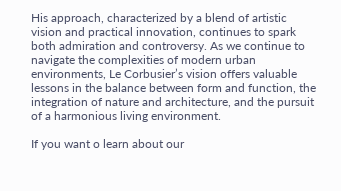His approach, characterized by a blend of artistic vision and practical innovation, continues to spark both admiration and controversy. As we continue to navigate the complexities of modern urban environments, Le Corbusier’s vision offers valuable lessons in the balance between form and function, the integration of nature and architecture, and the pursuit of a harmonious living environment.

If you want o learn about our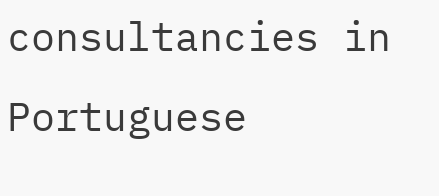consultancies in Portuguese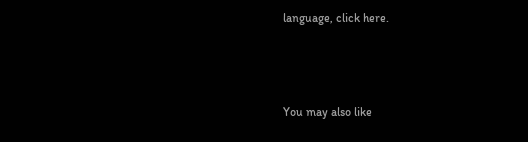language, click here.



You may also like